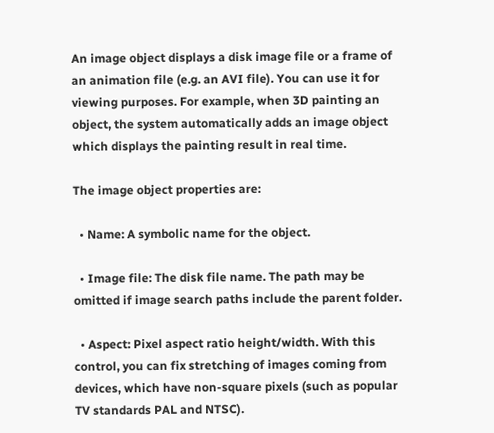An image object displays a disk image file or a frame of an animation file (e.g. an AVI file). You can use it for viewing purposes. For example, when 3D painting an object, the system automatically adds an image object which displays the painting result in real time.

The image object properties are:

  • Name: A symbolic name for the object.

  • Image file: The disk file name. The path may be omitted if image search paths include the parent folder.

  • Aspect: Pixel aspect ratio height/width. With this control, you can fix stretching of images coming from devices, which have non-square pixels (such as popular TV standards PAL and NTSC).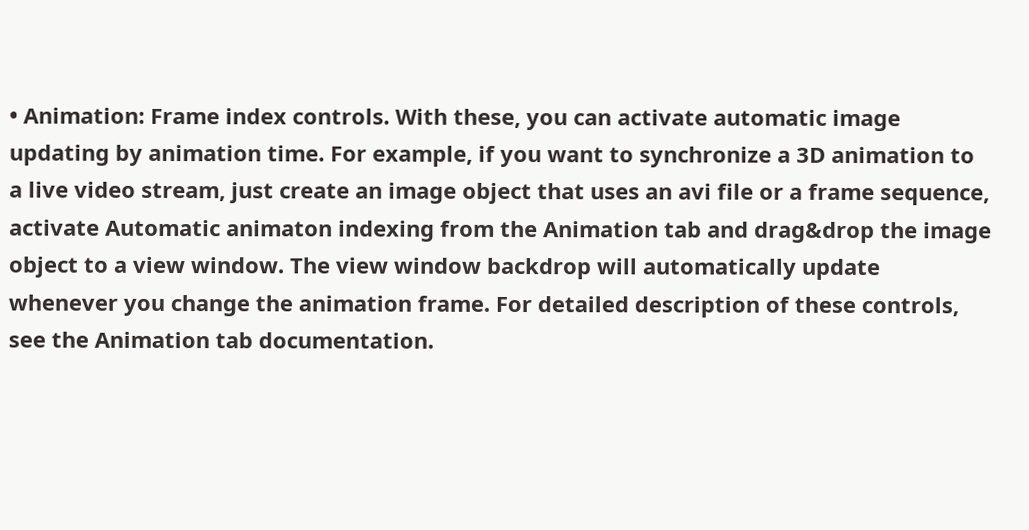• Animation: Frame index controls. With these, you can activate automatic image updating by animation time. For example, if you want to synchronize a 3D animation to a live video stream, just create an image object that uses an avi file or a frame sequence, activate Automatic animaton indexing from the Animation tab and drag&drop the image object to a view window. The view window backdrop will automatically update whenever you change the animation frame. For detailed description of these controls, see the Animation tab documentation.